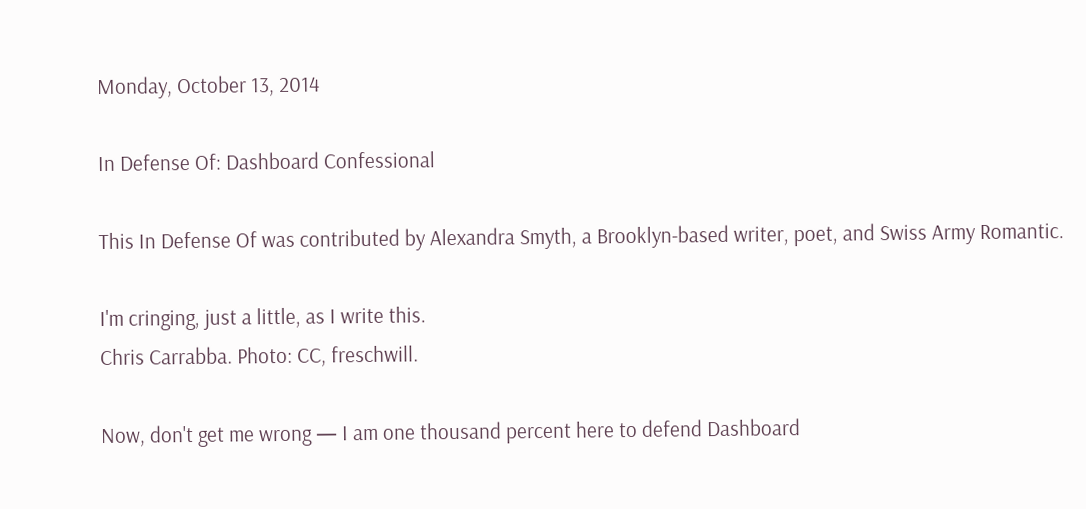Monday, October 13, 2014

In Defense Of: Dashboard Confessional

This In Defense Of was contributed by Alexandra Smyth, a Brooklyn-based writer, poet, and Swiss Army Romantic.

I'm cringing, just a little, as I write this.
Chris Carrabba. Photo: CC, freschwill.

Now, don't get me wrong — I am one thousand percent here to defend Dashboard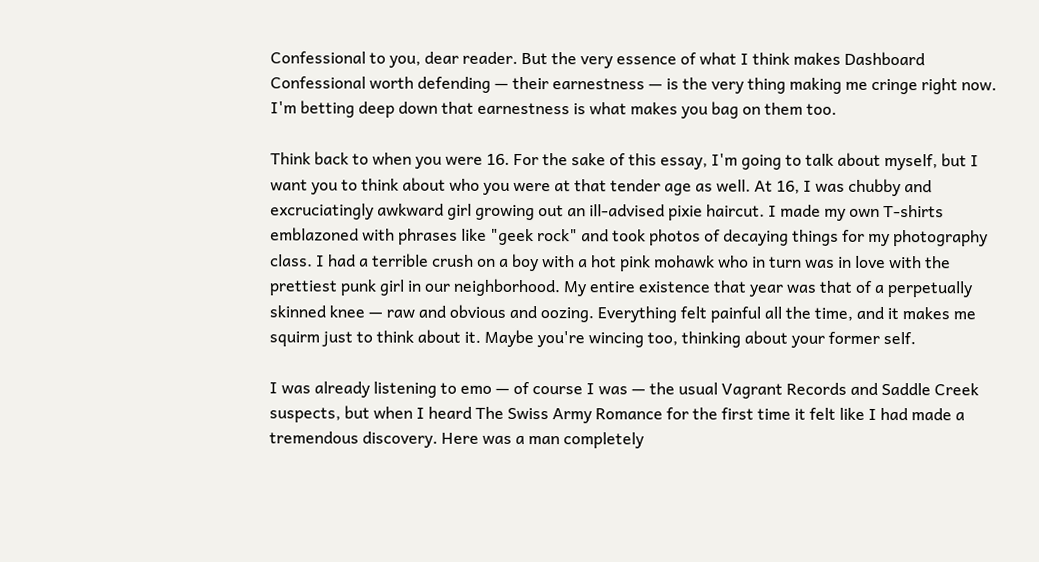Confessional to you, dear reader. But the very essence of what I think makes Dashboard Confessional worth defending — their earnestness — is the very thing making me cringe right now. I'm betting deep down that earnestness is what makes you bag on them too.

Think back to when you were 16. For the sake of this essay, I'm going to talk about myself, but I want you to think about who you were at that tender age as well. At 16, I was chubby and excruciatingly awkward girl growing out an ill-advised pixie haircut. I made my own T-shirts emblazoned with phrases like "geek rock" and took photos of decaying things for my photography class. I had a terrible crush on a boy with a hot pink mohawk who in turn was in love with the prettiest punk girl in our neighborhood. My entire existence that year was that of a perpetually skinned knee — raw and obvious and oozing. Everything felt painful all the time, and it makes me squirm just to think about it. Maybe you're wincing too, thinking about your former self.

I was already listening to emo — of course I was — the usual Vagrant Records and Saddle Creek suspects, but when I heard The Swiss Army Romance for the first time it felt like I had made a tremendous discovery. Here was a man completely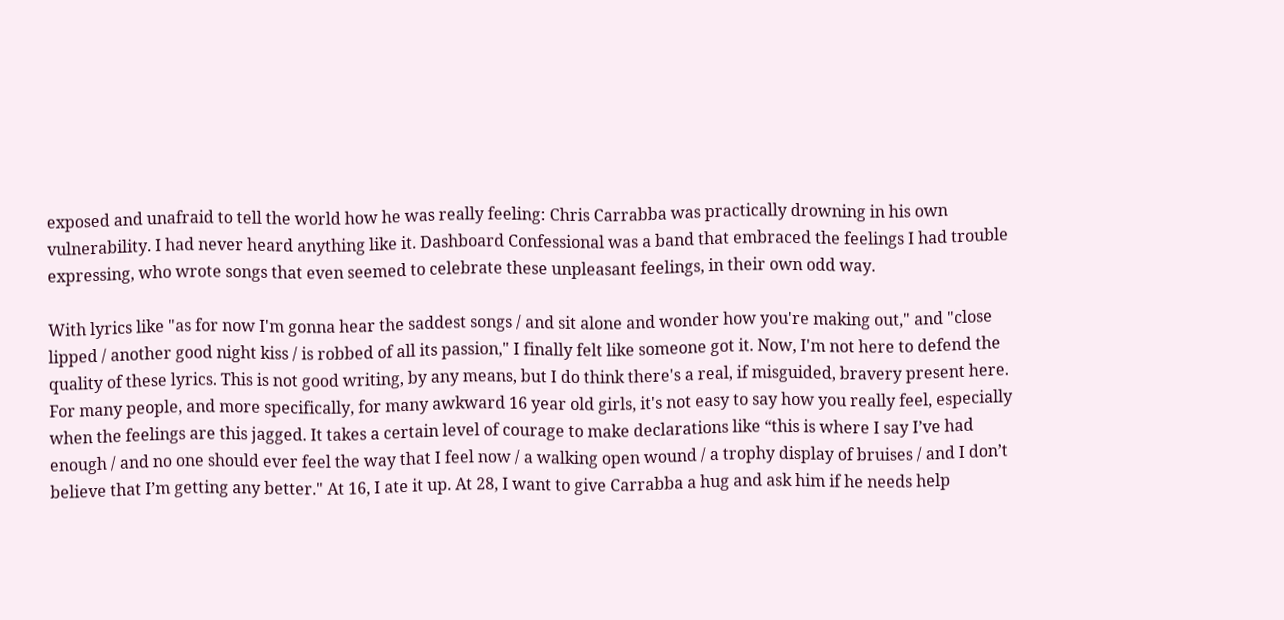exposed and unafraid to tell the world how he was really feeling: Chris Carrabba was practically drowning in his own vulnerability. I had never heard anything like it. Dashboard Confessional was a band that embraced the feelings I had trouble expressing, who wrote songs that even seemed to celebrate these unpleasant feelings, in their own odd way.

With lyrics like "as for now I'm gonna hear the saddest songs / and sit alone and wonder how you're making out," and "close lipped / another good night kiss / is robbed of all its passion," I finally felt like someone got it. Now, I'm not here to defend the quality of these lyrics. This is not good writing, by any means, but I do think there's a real, if misguided, bravery present here. For many people, and more specifically, for many awkward 16 year old girls, it's not easy to say how you really feel, especially when the feelings are this jagged. It takes a certain level of courage to make declarations like “this is where I say I’ve had enough / and no one should ever feel the way that I feel now / a walking open wound / a trophy display of bruises / and I don’t believe that I’m getting any better." At 16, I ate it up. At 28, I want to give Carrabba a hug and ask him if he needs help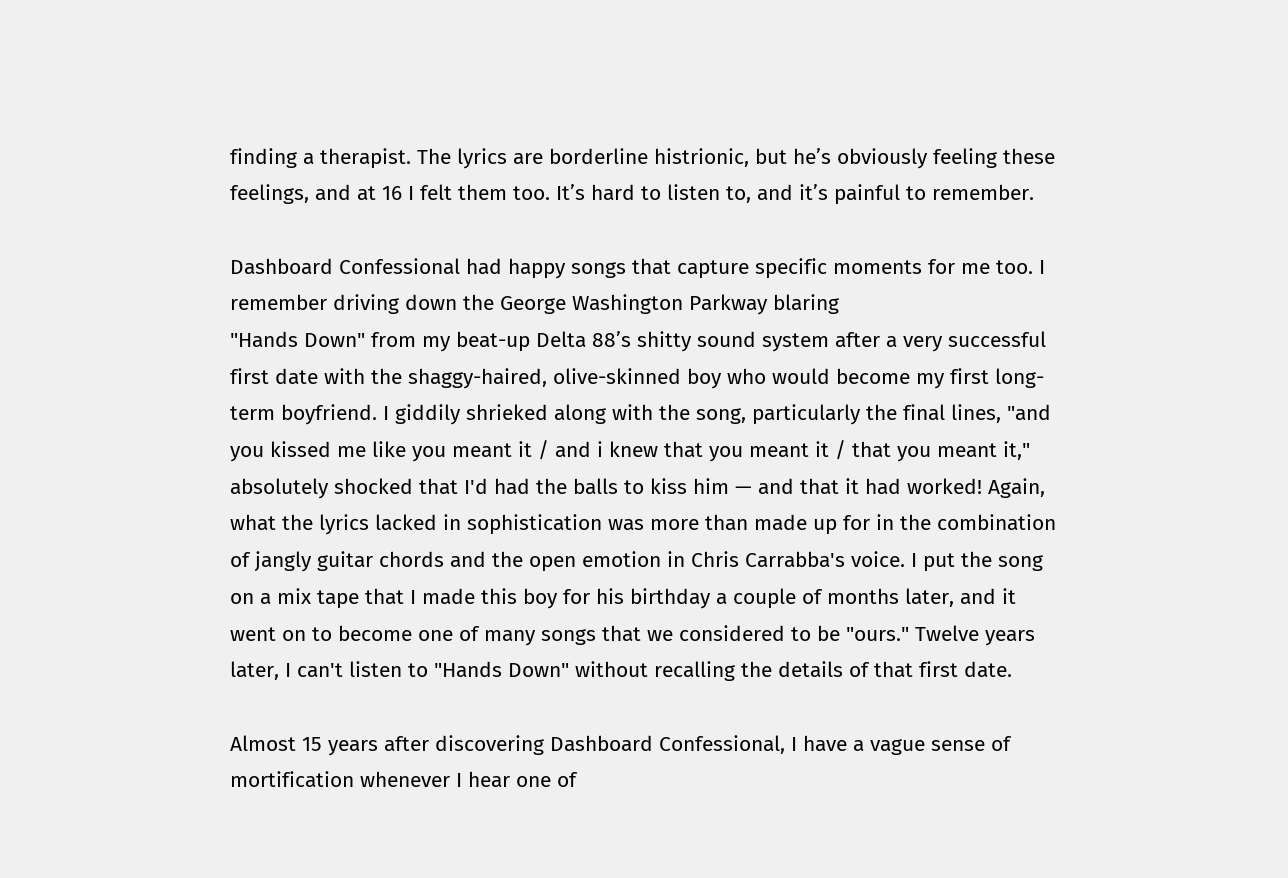finding a therapist. The lyrics are borderline histrionic, but he’s obviously feeling these feelings, and at 16 I felt them too. It’s hard to listen to, and it’s painful to remember.

Dashboard Confessional had happy songs that capture specific moments for me too. I remember driving down the George Washington Parkway blaring
"Hands Down" from my beat-up Delta 88’s shitty sound system after a very successful first date with the shaggy-haired, olive-skinned boy who would become my first long-term boyfriend. I giddily shrieked along with the song, particularly the final lines, "and you kissed me like you meant it / and i knew that you meant it / that you meant it," absolutely shocked that I'd had the balls to kiss him — and that it had worked! Again, what the lyrics lacked in sophistication was more than made up for in the combination of jangly guitar chords and the open emotion in Chris Carrabba's voice. I put the song on a mix tape that I made this boy for his birthday a couple of months later, and it went on to become one of many songs that we considered to be "ours." Twelve years later, I can't listen to "Hands Down" without recalling the details of that first date.

Almost 15 years after discovering Dashboard Confessional, I have a vague sense of mortification whenever I hear one of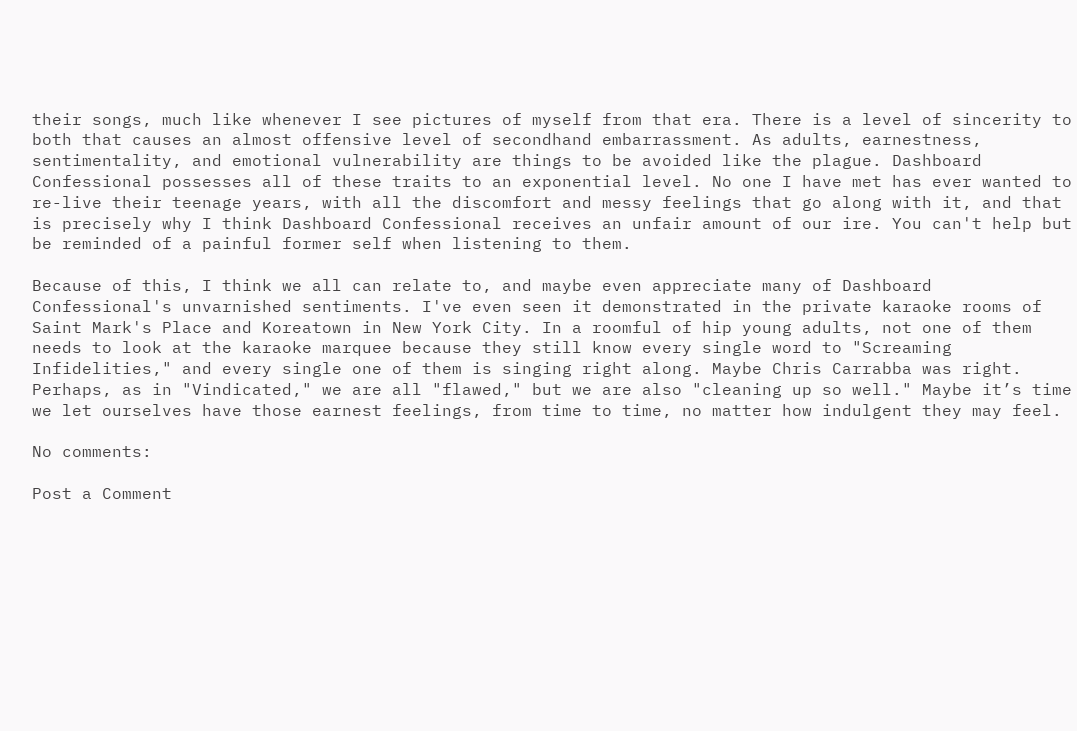their songs, much like whenever I see pictures of myself from that era. There is a level of sincerity to both that causes an almost offensive level of secondhand embarrassment. As adults, earnestness, sentimentality, and emotional vulnerability are things to be avoided like the plague. Dashboard Confessional possesses all of these traits to an exponential level. No one I have met has ever wanted to re-live their teenage years, with all the discomfort and messy feelings that go along with it, and that is precisely why I think Dashboard Confessional receives an unfair amount of our ire. You can't help but be reminded of a painful former self when listening to them.

Because of this, I think we all can relate to, and maybe even appreciate many of Dashboard Confessional's unvarnished sentiments. I've even seen it demonstrated in the private karaoke rooms of Saint Mark's Place and Koreatown in New York City. In a roomful of hip young adults, not one of them needs to look at the karaoke marquee because they still know every single word to "Screaming Infidelities," and every single one of them is singing right along. Maybe Chris Carrabba was right. Perhaps, as in "Vindicated," we are all "flawed," but we are also "cleaning up so well." Maybe it’s time we let ourselves have those earnest feelings, from time to time, no matter how indulgent they may feel.

No comments:

Post a Comment